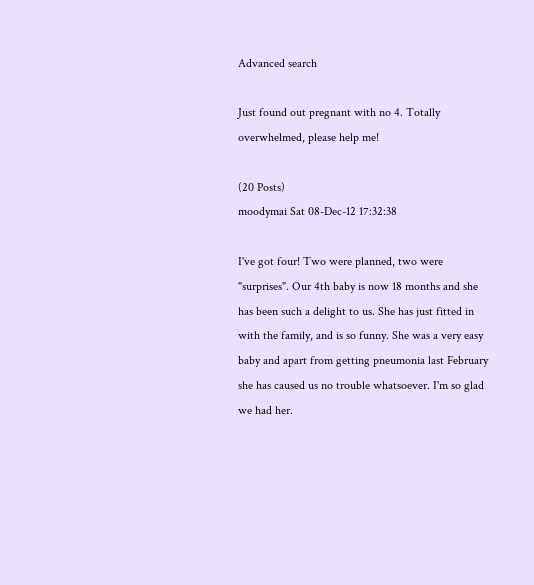Advanced search

Just found out pregnant with no 4. Totally overwhelmed, please help me!

(20 Posts)
moodymai Sat 08-Dec-12 17:32:38

I've got four! Two were planned, two were "surprises". Our 4th baby is now 18 months and she has been such a delight to us. She has just fitted in with the family, and is so funny. She was a very easy baby and apart from getting pneumonia last February she has caused us no trouble whatsoever. I'm so glad we had her.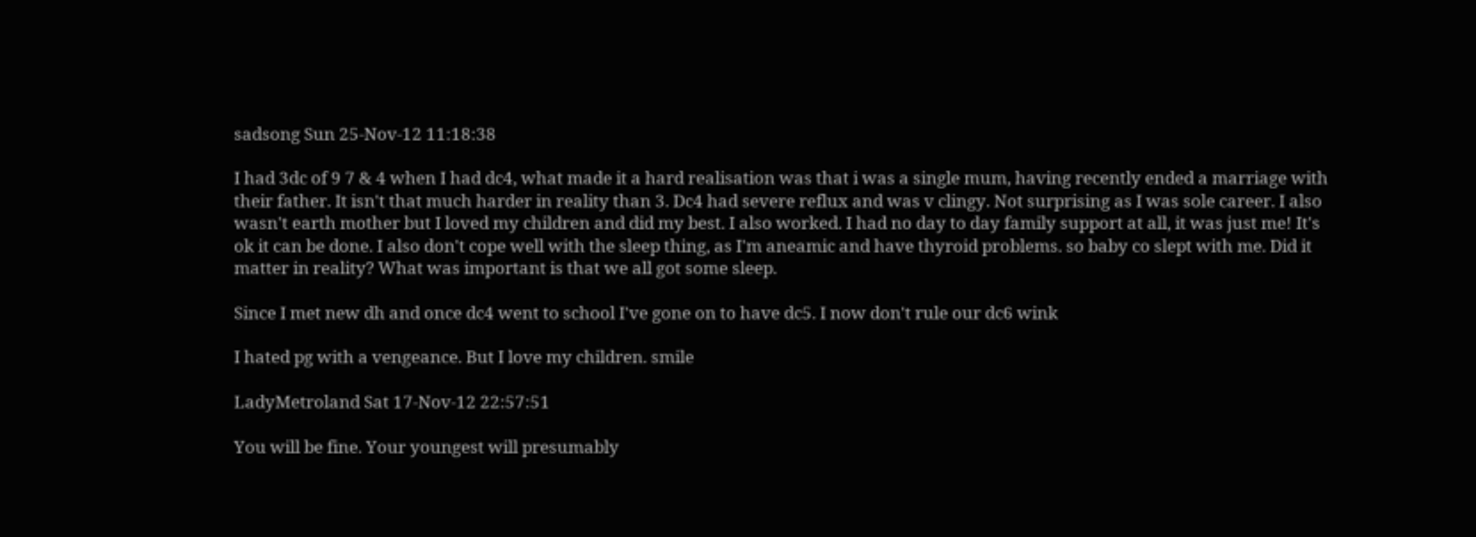sadsong Sun 25-Nov-12 11:18:38

I had 3dc of 9 7 & 4 when I had dc4, what made it a hard realisation was that i was a single mum, having recently ended a marriage with their father. It isn't that much harder in reality than 3. Dc4 had severe reflux and was v clingy. Not surprising as I was sole career. I also wasn't earth mother but I loved my children and did my best. I also worked. I had no day to day family support at all, it was just me! It's ok it can be done. I also don't cope well with the sleep thing, as I'm aneamic and have thyroid problems. so baby co slept with me. Did it matter in reality? What was important is that we all got some sleep.

Since I met new dh and once dc4 went to school I've gone on to have dc5. I now don't rule our dc6 wink

I hated pg with a vengeance. But I love my children. smile

LadyMetroland Sat 17-Nov-12 22:57:51

You will be fine. Your youngest will presumably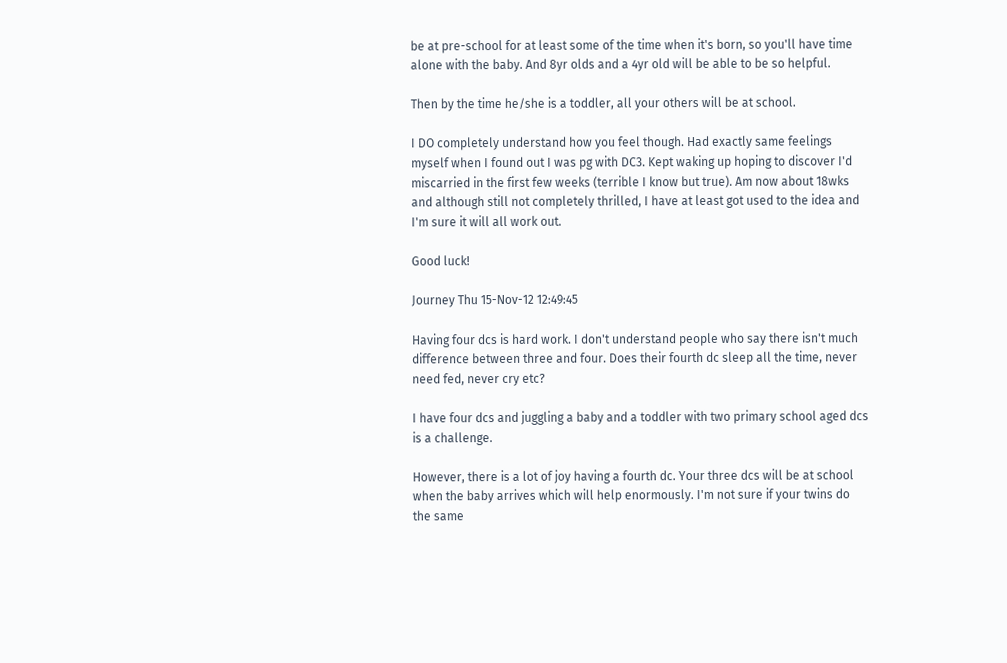be at pre-school for at least some of the time when it's born, so you'll have time alone with the baby. And 8yr olds and a 4yr old will be able to be so helpful.

Then by the time he/she is a toddler, all your others will be at school.

I DO completely understand how you feel though. Had exactly same feelings myself when I found out I was pg with DC3. Kept waking up hoping to discover I'd miscarried in the first few weeks (terrible I know but true). Am now about 18wks and although still not completely thrilled, I have at least got used to the idea and I'm sure it will all work out.

Good luck!

Journey Thu 15-Nov-12 12:49:45

Having four dcs is hard work. I don't understand people who say there isn't much difference between three and four. Does their fourth dc sleep all the time, never need fed, never cry etc?

I have four dcs and juggling a baby and a toddler with two primary school aged dcs is a challenge.

However, there is a lot of joy having a fourth dc. Your three dcs will be at school when the baby arrives which will help enormously. I'm not sure if your twins do the same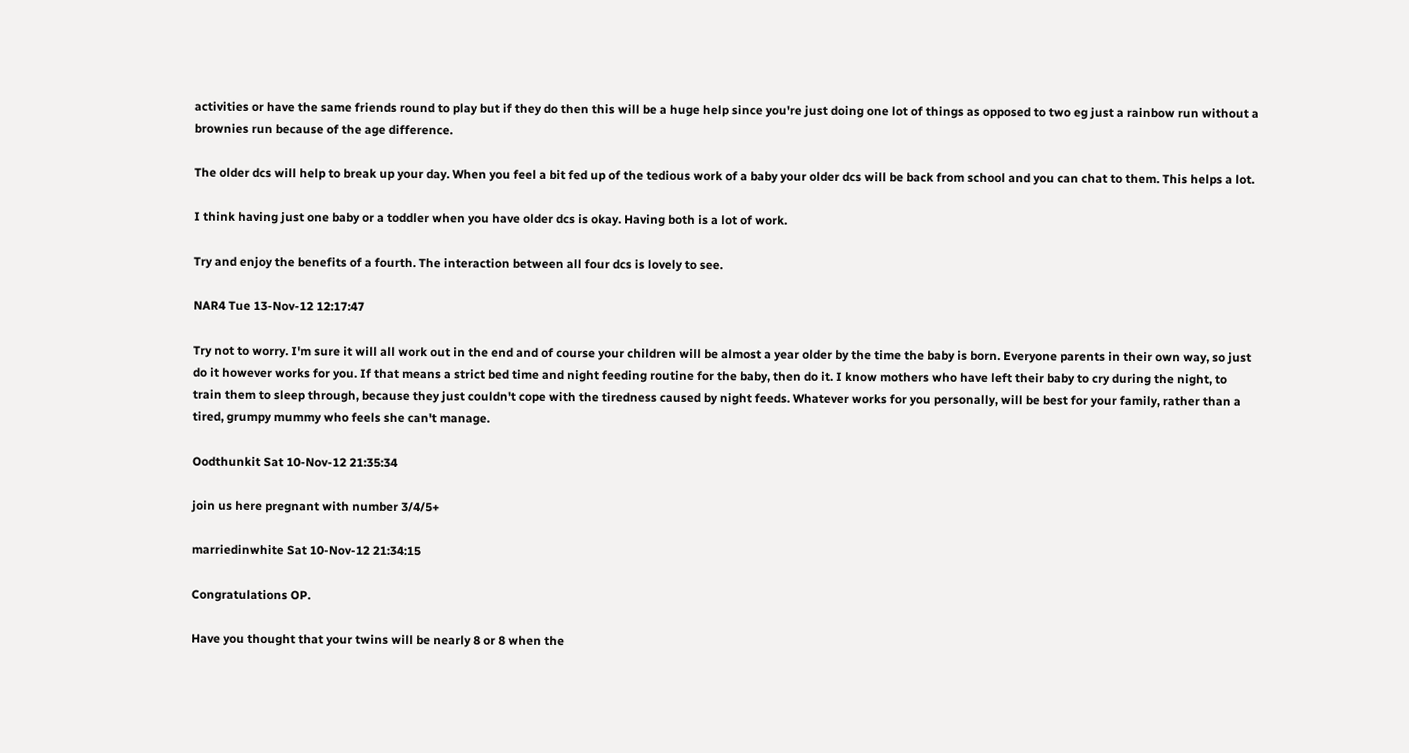activities or have the same friends round to play but if they do then this will be a huge help since you're just doing one lot of things as opposed to two eg just a rainbow run without a brownies run because of the age difference.

The older dcs will help to break up your day. When you feel a bit fed up of the tedious work of a baby your older dcs will be back from school and you can chat to them. This helps a lot.

I think having just one baby or a toddler when you have older dcs is okay. Having both is a lot of work.

Try and enjoy the benefits of a fourth. The interaction between all four dcs is lovely to see.

NAR4 Tue 13-Nov-12 12:17:47

Try not to worry. I'm sure it will all work out in the end and of course your children will be almost a year older by the time the baby is born. Everyone parents in their own way, so just do it however works for you. If that means a strict bed time and night feeding routine for the baby, then do it. I know mothers who have left their baby to cry during the night, to train them to sleep through, because they just couldn't cope with the tiredness caused by night feeds. Whatever works for you personally, will be best for your family, rather than a tired, grumpy mummy who feels she can't manage.

Oodthunkit Sat 10-Nov-12 21:35:34

join us here pregnant with number 3/4/5+

marriedinwhite Sat 10-Nov-12 21:34:15

Congratulations OP.

Have you thought that your twins will be nearly 8 or 8 when the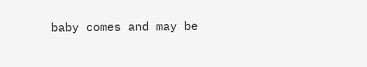baby comes and may be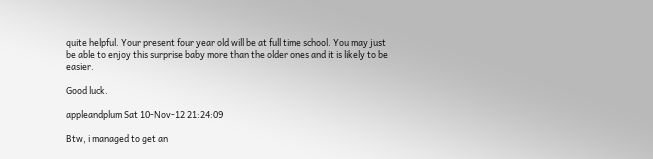quite helpful. Your present four year old will be at full time school. You may just be able to enjoy this surprise baby more than the older ones and it is likely to be easier.

Good luck.

appleandplum Sat 10-Nov-12 21:24:09

Btw, i managed to get an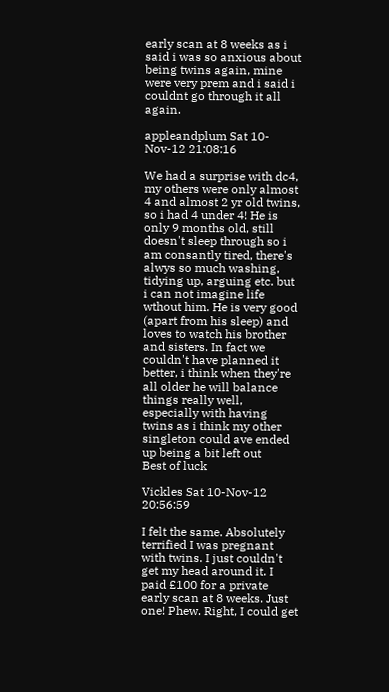early scan at 8 weeks as i said i was so anxious about being twins again, mine were very prem and i said i couldnt go through it all again.

appleandplum Sat 10-Nov-12 21:08:16

We had a surprise with dc4, my others were only almost 4 and almost 2 yr old twins, so i had 4 under 4! He is only 9 months old, still doesn't sleep through so i am consantly tired, there's alwys so much washing, tidying up, arguing etc. but i can not imagine life wthout him. He is very good (apart from his sleep) and loves to watch his brother and sisters. In fact we couldn't have planned it better, i think when they're all older he will balance things really well, especially with having twins as i think my other singleton could ave ended up being a bit left out
Best of luck

Vickles Sat 10-Nov-12 20:56:59

I felt the same. Absolutely terrified I was pregnant with twins. I just couldn't get my head around it. I paid £100 for a private early scan at 8 weeks. Just one! Phew. Right, I could get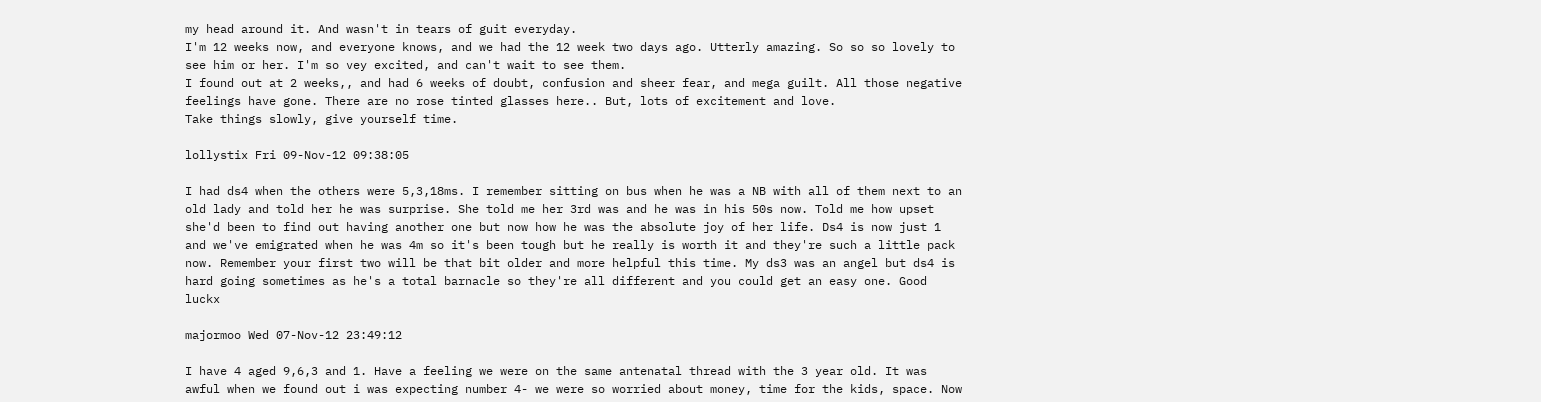my head around it. And wasn't in tears of guit everyday.
I'm 12 weeks now, and everyone knows, and we had the 12 week two days ago. Utterly amazing. So so so lovely to see him or her. I'm so vey excited, and can't wait to see them.
I found out at 2 weeks,, and had 6 weeks of doubt, confusion and sheer fear, and mega guilt. All those negative feelings have gone. There are no rose tinted glasses here.. But, lots of excitement and love.
Take things slowly, give yourself time.

lollystix Fri 09-Nov-12 09:38:05

I had ds4 when the others were 5,3,18ms. I remember sitting on bus when he was a NB with all of them next to an old lady and told her he was surprise. She told me her 3rd was and he was in his 50s now. Told me how upset she'd been to find out having another one but now how he was the absolute joy of her life. Ds4 is now just 1 and we've emigrated when he was 4m so it's been tough but he really is worth it and they're such a little pack now. Remember your first two will be that bit older and more helpful this time. My ds3 was an angel but ds4 is hard going sometimes as he's a total barnacle so they're all different and you could get an easy one. Good luckx

majormoo Wed 07-Nov-12 23:49:12

I have 4 aged 9,6,3 and 1. Have a feeling we were on the same antenatal thread with the 3 year old. It was awful when we found out i was expecting number 4- we were so worried about money, time for the kids, space. Now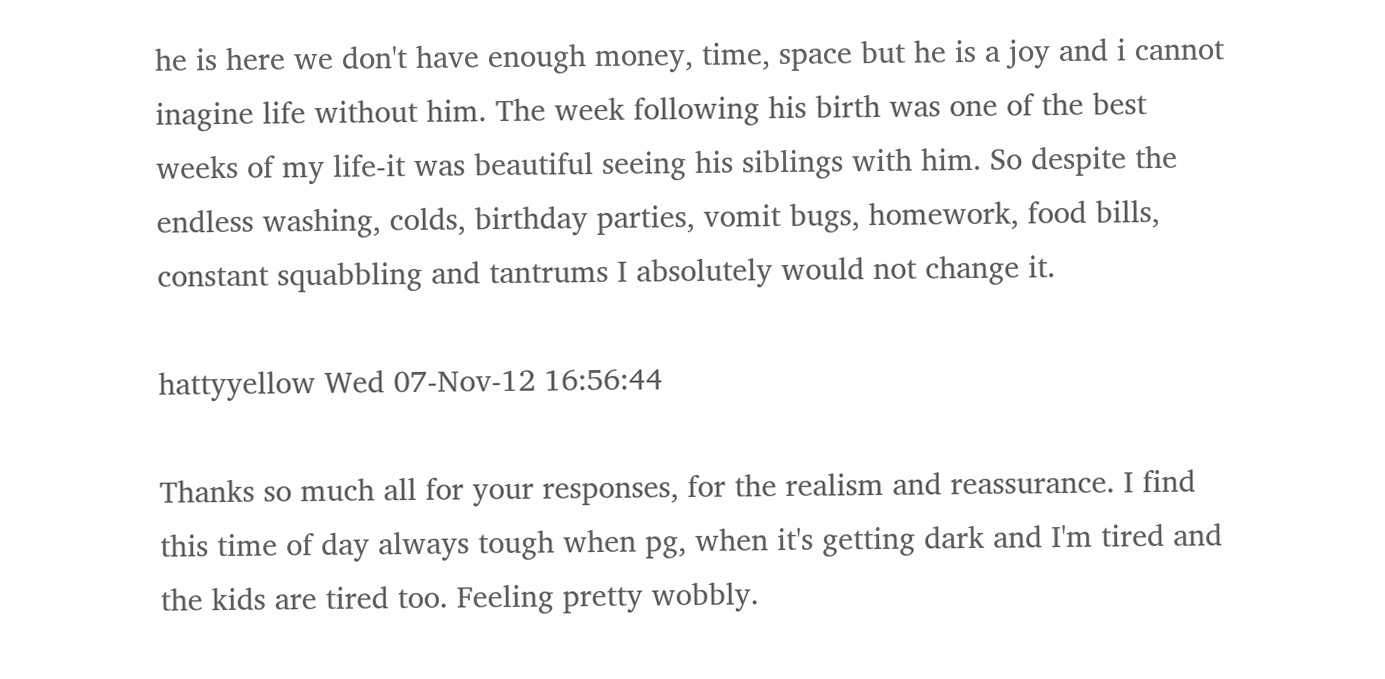he is here we don't have enough money, time, space but he is a joy and i cannot inagine life without him. The week following his birth was one of the best weeks of my life-it was beautiful seeing his siblings with him. So despite the endless washing, colds, birthday parties, vomit bugs, homework, food bills, constant squabbling and tantrums I absolutely would not change it.

hattyyellow Wed 07-Nov-12 16:56:44

Thanks so much all for your responses, for the realism and reassurance. I find this time of day always tough when pg, when it's getting dark and I'm tired and the kids are tired too. Feeling pretty wobbly.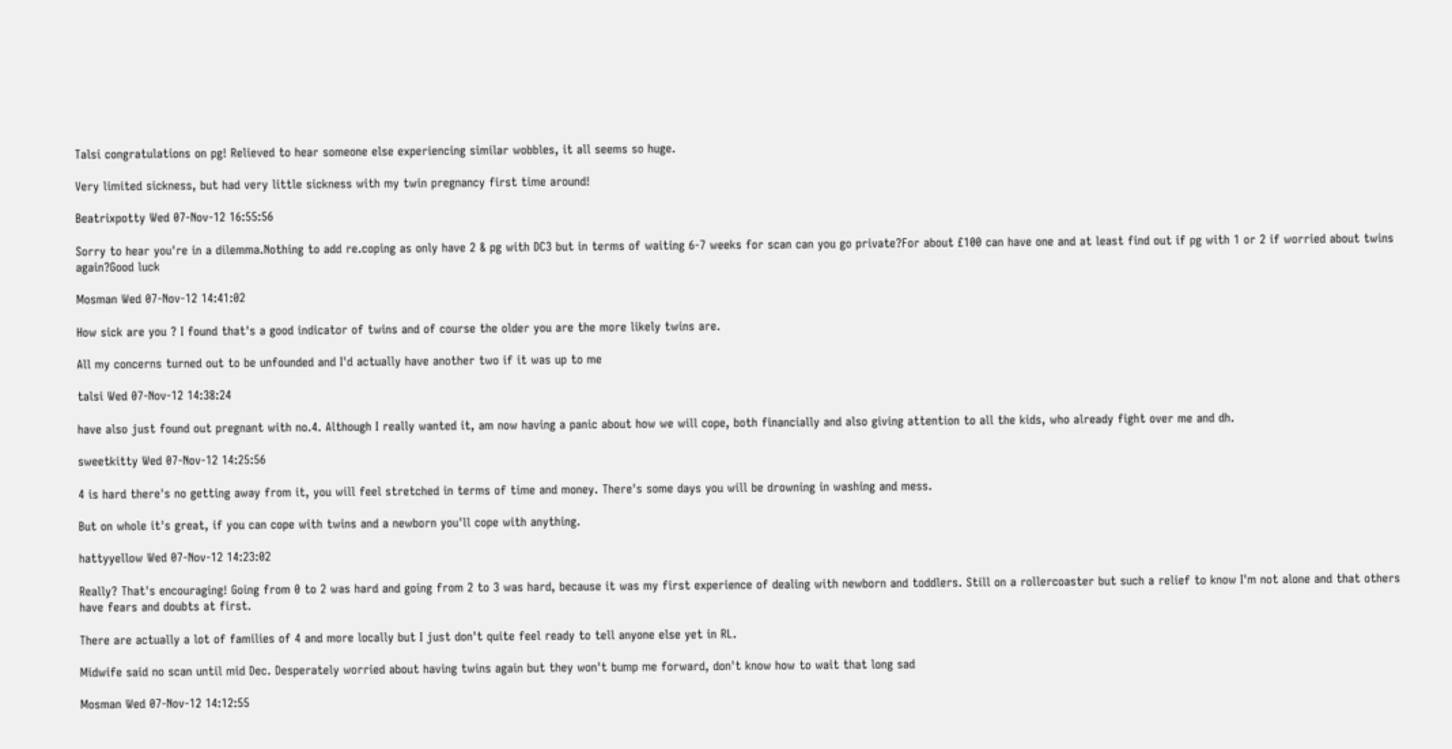Talsi congratulations on pg! Relieved to hear someone else experiencing similar wobbles, it all seems so huge.

Very limited sickness, but had very little sickness with my twin pregnancy first time around!

Beatrixpotty Wed 07-Nov-12 16:55:56

Sorry to hear you're in a dilemma.Nothing to add re.coping as only have 2 & pg with DC3 but in terms of waiting 6-7 weeks for scan can you go private?For about £100 can have one and at least find out if pg with 1 or 2 if worried about twins again?Good luck

Mosman Wed 07-Nov-12 14:41:02

How sick are you ? I found that's a good indicator of twins and of course the older you are the more likely twins are.

All my concerns turned out to be unfounded and I'd actually have another two if it was up to me

talsi Wed 07-Nov-12 14:38:24

have also just found out pregnant with no.4. Although I really wanted it, am now having a panic about how we will cope, both financially and also giving attention to all the kids, who already fight over me and dh.

sweetkitty Wed 07-Nov-12 14:25:56

4 is hard there's no getting away from it, you will feel stretched in terms of time and money. There's some days you will be drowning in washing and mess.

But on whole it's great, if you can cope with twins and a newborn you'll cope with anything.

hattyyellow Wed 07-Nov-12 14:23:02

Really? That's encouraging! Going from 0 to 2 was hard and going from 2 to 3 was hard, because it was my first experience of dealing with newborn and toddlers. Still on a rollercoaster but such a relief to know I'm not alone and that others have fears and doubts at first.

There are actually a lot of families of 4 and more locally but I just don't quite feel ready to tell anyone else yet in RL.

Midwife said no scan until mid Dec. Desperately worried about having twins again but they won't bump me forward, don't know how to wait that long sad

Mosman Wed 07-Nov-12 14:12:55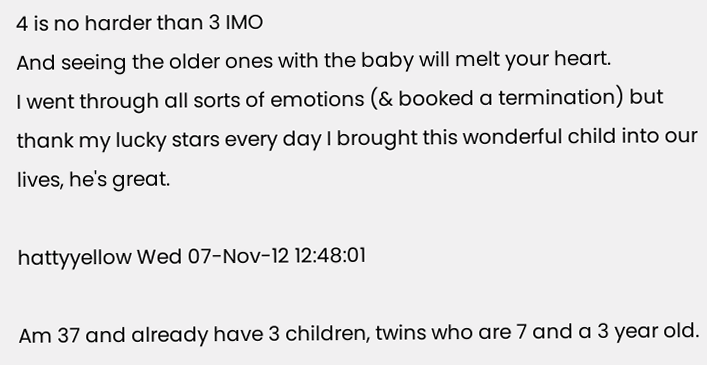4 is no harder than 3 IMO
And seeing the older ones with the baby will melt your heart.
I went through all sorts of emotions (& booked a termination) but thank my lucky stars every day I brought this wonderful child into our lives, he's great.

hattyyellow Wed 07-Nov-12 12:48:01

Am 37 and already have 3 children, twins who are 7 and a 3 year old.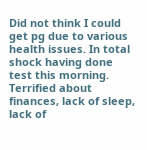Did not think I could get pg due to various health issues. In total shock having done test this morning. Terrified about finances, lack of sleep, lack of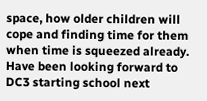space, how older children will cope and finding time for them when time is squeezed already. Have been looking forward to DC3 starting school next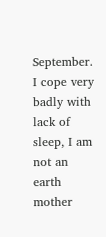September. I cope very badly with lack of sleep, I am not an earth mother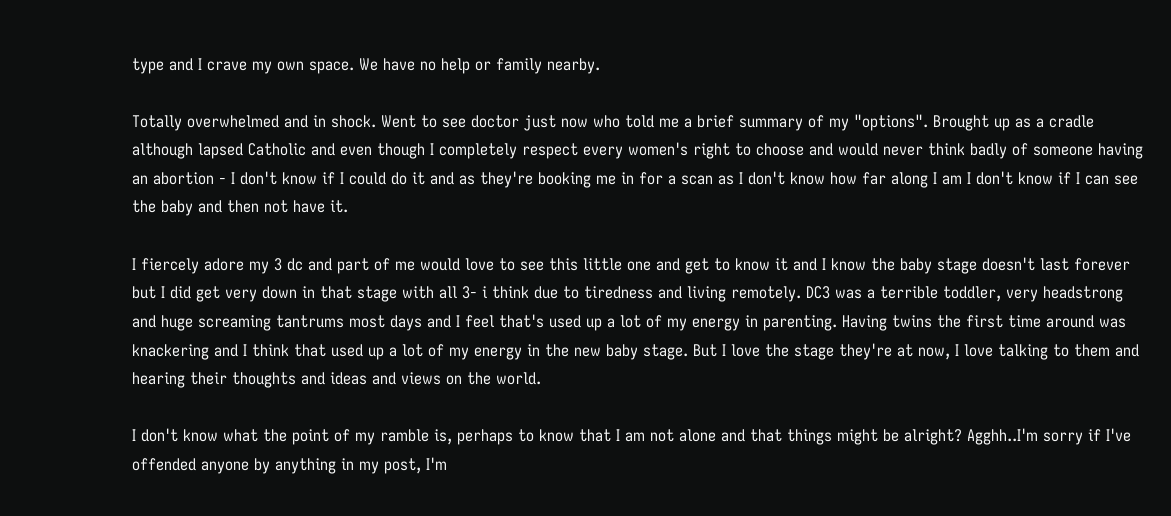type and I crave my own space. We have no help or family nearby.

Totally overwhelmed and in shock. Went to see doctor just now who told me a brief summary of my "options". Brought up as a cradle although lapsed Catholic and even though I completely respect every women's right to choose and would never think badly of someone having an abortion - I don't know if I could do it and as they're booking me in for a scan as I don't know how far along I am I don't know if I can see the baby and then not have it.

I fiercely adore my 3 dc and part of me would love to see this little one and get to know it and I know the baby stage doesn't last forever but I did get very down in that stage with all 3- i think due to tiredness and living remotely. DC3 was a terrible toddler, very headstrong and huge screaming tantrums most days and I feel that's used up a lot of my energy in parenting. Having twins the first time around was knackering and I think that used up a lot of my energy in the new baby stage. But I love the stage they're at now, I love talking to them and hearing their thoughts and ideas and views on the world.

I don't know what the point of my ramble is, perhaps to know that I am not alone and that things might be alright? Agghh..I'm sorry if I've offended anyone by anything in my post, I'm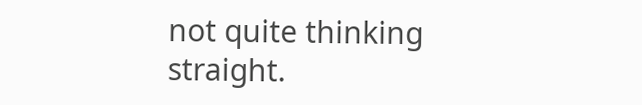not quite thinking straight.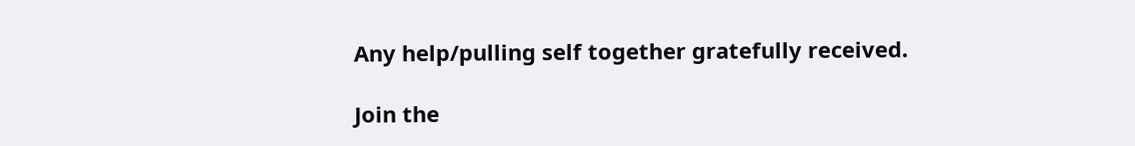Any help/pulling self together gratefully received.

Join the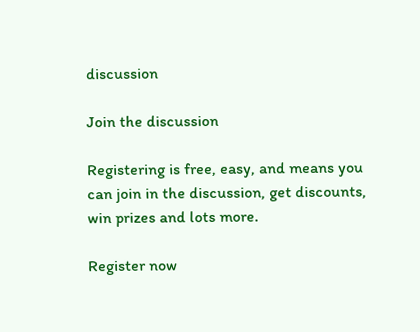discussion

Join the discussion

Registering is free, easy, and means you can join in the discussion, get discounts, win prizes and lots more.

Register now